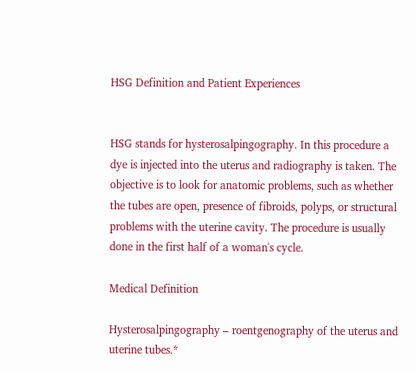HSG Definition and Patient Experiences


HSG stands for hysterosalpingography. In this procedure a dye is injected into the uterus and radiography is taken. The objective is to look for anatomic problems, such as whether the tubes are open, presence of fibroids, polyps, or structural problems with the uterine cavity. The procedure is usually done in the first half of a woman's cycle.

Medical Definition

Hysterosalpingography – roentgenography of the uterus and uterine tubes.*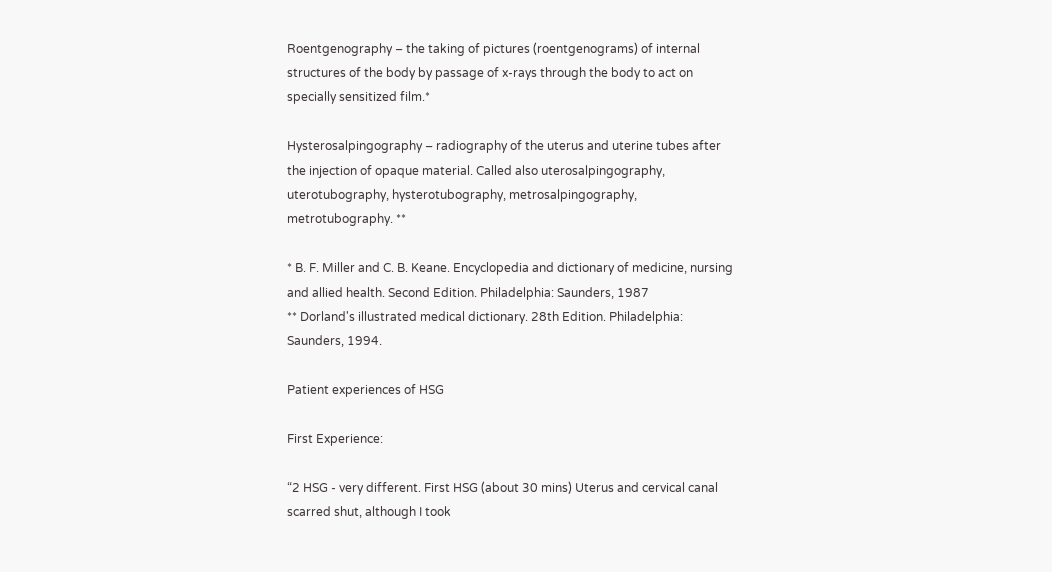Roentgenography – the taking of pictures (roentgenograms) of internal structures of the body by passage of x-rays through the body to act on specially sensitized film.*

Hysterosalpingography – radiography of the uterus and uterine tubes after the injection of opaque material. Called also uterosalpingography, uterotubography, hysterotubography, metrosalpingography, metrotubography. **

* B. F. Miller and C. B. Keane. Encyclopedia and dictionary of medicine, nursing and allied health. Second Edition. Philadelphia: Saunders, 1987
** Dorland's illustrated medical dictionary. 28th Edition. Philadelphia: Saunders, 1994.

Patient experiences of HSG

First Experience:

“2 HSG - very different. First HSG (about 30 mins) Uterus and cervical canal scarred shut, although I took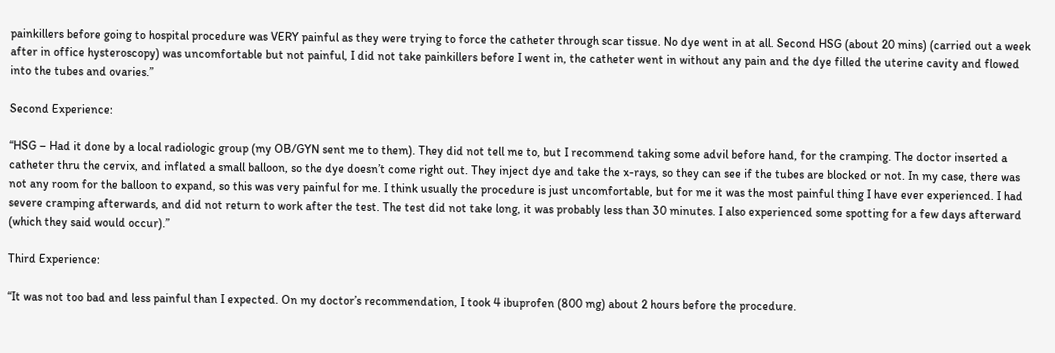painkillers before going to hospital procedure was VERY painful as they were trying to force the catheter through scar tissue. No dye went in at all. Second HSG (about 20 mins) (carried out a week after in office hysteroscopy) was uncomfortable but not painful, I did not take painkillers before I went in, the catheter went in without any pain and the dye filled the uterine cavity and flowed into the tubes and ovaries.”

Second Experience:

“HSG – Had it done by a local radiologic group (my OB/GYN sent me to them). They did not tell me to, but I recommend taking some advil before hand, for the cramping. The doctor inserted a catheter thru the cervix, and inflated a small balloon, so the dye doesn’t come right out. They inject dye and take the x-rays, so they can see if the tubes are blocked or not. In my case, there was not any room for the balloon to expand, so this was very painful for me. I think usually the procedure is just uncomfortable, but for me it was the most painful thing I have ever experienced. I had severe cramping afterwards, and did not return to work after the test. The test did not take long, it was probably less than 30 minutes. I also experienced some spotting for a few days afterward (which they said would occur).”

Third Experience:

“It was not too bad and less painful than I expected. On my doctor’s recommendation, I took 4 ibuprofen (800 mg) about 2 hours before the procedure.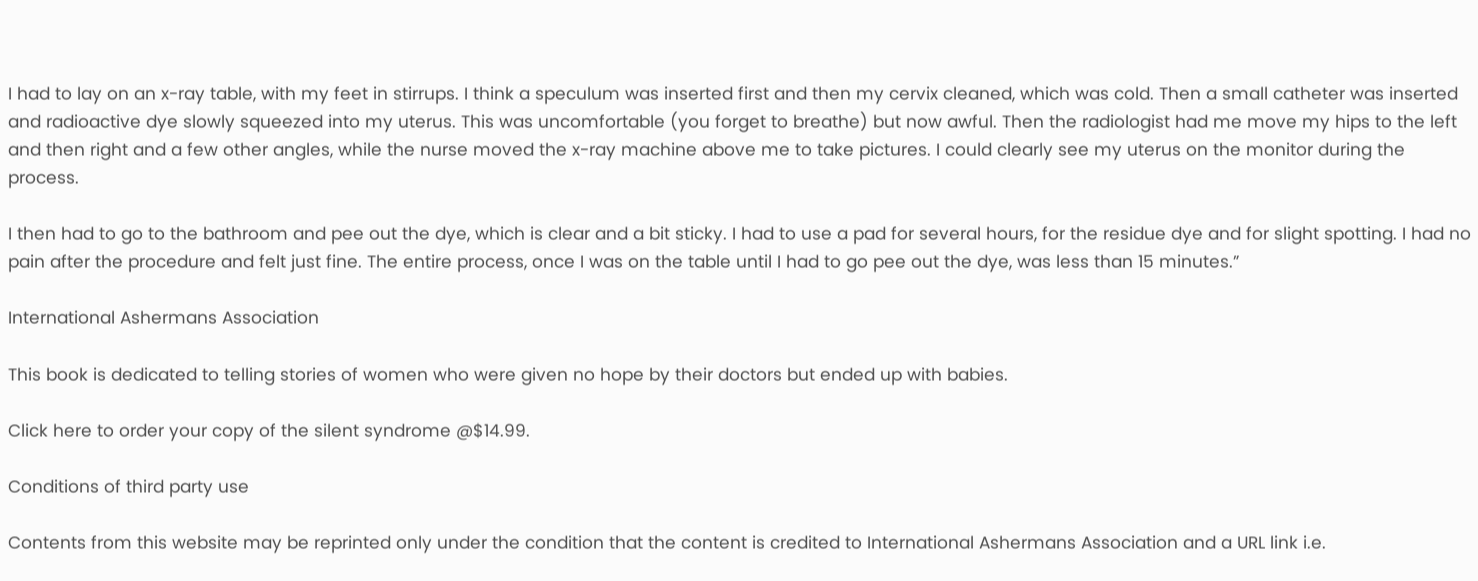I had to lay on an x-ray table, with my feet in stirrups. I think a speculum was inserted first and then my cervix cleaned, which was cold. Then a small catheter was inserted and radioactive dye slowly squeezed into my uterus. This was uncomfortable (you forget to breathe) but now awful. Then the radiologist had me move my hips to the left and then right and a few other angles, while the nurse moved the x-ray machine above me to take pictures. I could clearly see my uterus on the monitor during the process.

I then had to go to the bathroom and pee out the dye, which is clear and a bit sticky. I had to use a pad for several hours, for the residue dye and for slight spotting. I had no pain after the procedure and felt just fine. The entire process, once I was on the table until I had to go pee out the dye, was less than 15 minutes.”

International Ashermans Association

This book is dedicated to telling stories of women who were given no hope by their doctors but ended up with babies.

Click here to order your copy of the silent syndrome @$14.99.

Conditions of third party use

Contents from this website may be reprinted only under the condition that the content is credited to International Ashermans Association and a URL link i.e.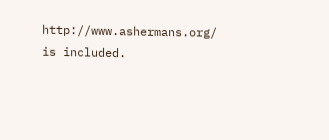http://www.ashermans.org/
is included.